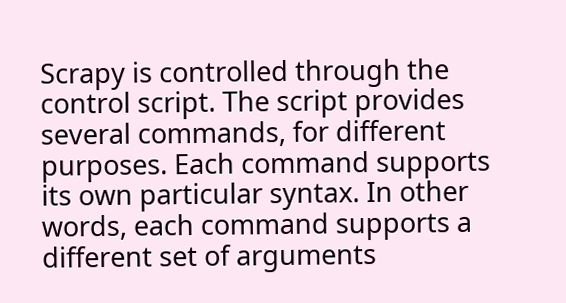Scrapy is controlled through the control script. The script provides several commands, for different purposes. Each command supports its own particular syntax. In other words, each command supports a different set of arguments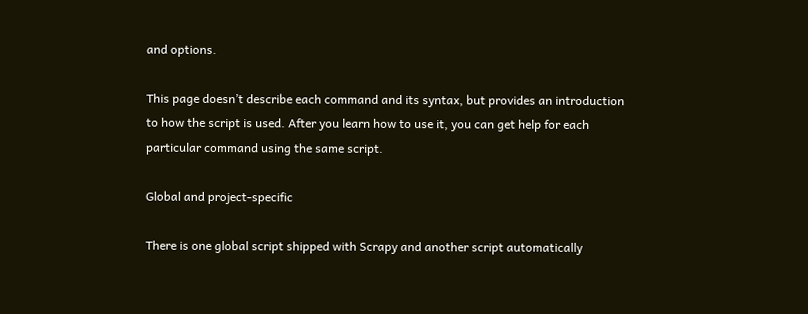and options.

This page doesn’t describe each command and its syntax, but provides an introduction to how the script is used. After you learn how to use it, you can get help for each particular command using the same script.

Global and project-specific

There is one global script shipped with Scrapy and another script automatically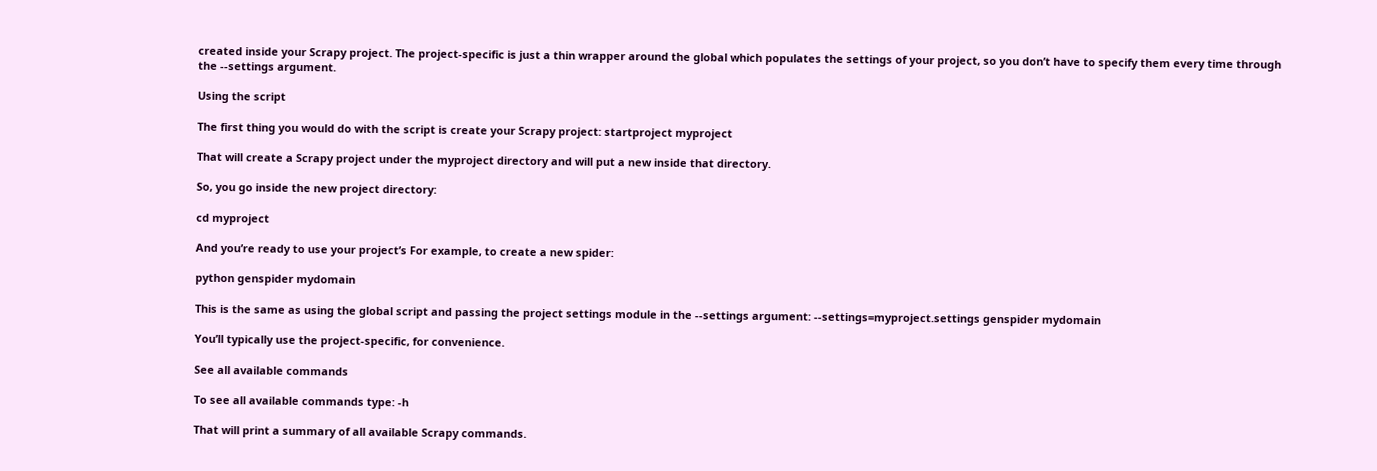created inside your Scrapy project. The project-specific is just a thin wrapper around the global which populates the settings of your project, so you don’t have to specify them every time through the --settings argument.

Using the script

The first thing you would do with the script is create your Scrapy project: startproject myproject

That will create a Scrapy project under the myproject directory and will put a new inside that directory.

So, you go inside the new project directory:

cd myproject

And you’re ready to use your project’s For example, to create a new spider:

python genspider mydomain

This is the same as using the global script and passing the project settings module in the --settings argument: --settings=myproject.settings genspider mydomain

You’ll typically use the project-specific, for convenience.

See all available commands

To see all available commands type: -h

That will print a summary of all available Scrapy commands.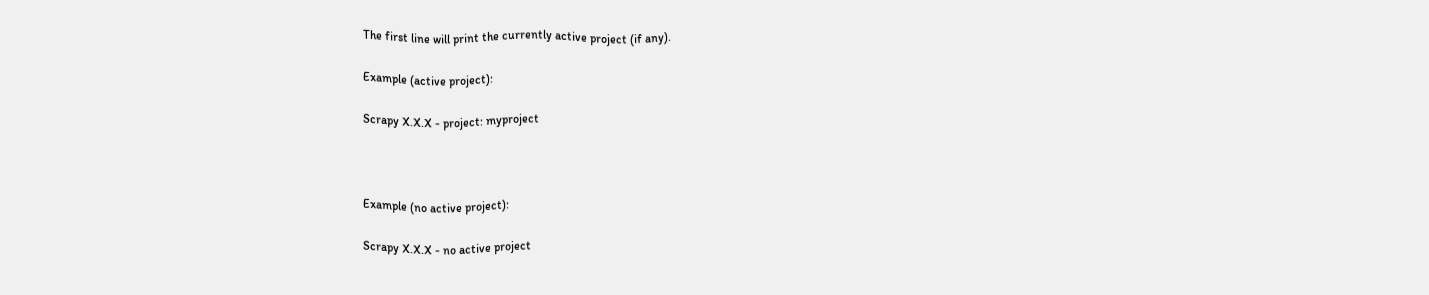The first line will print the currently active project (if any).

Example (active project):

Scrapy X.X.X - project: myproject



Example (no active project):

Scrapy X.X.X - no active project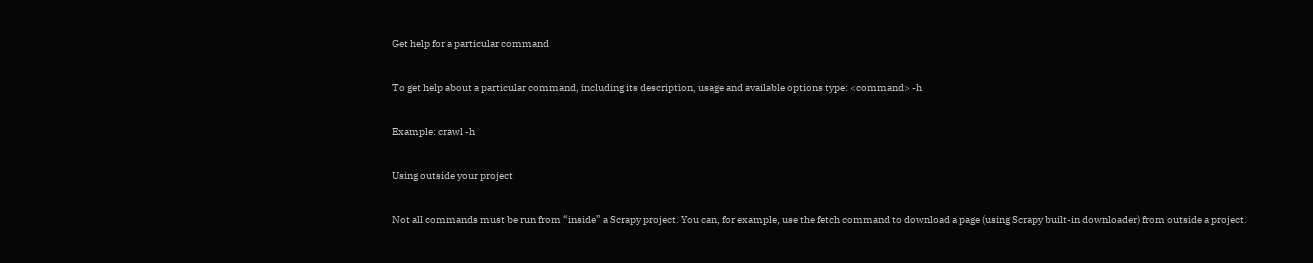Get help for a particular command

To get help about a particular command, including its description, usage and available options type: <command> -h

Example: crawl -h

Using outside your project

Not all commands must be run from “inside” a Scrapy project. You can, for example, use the fetch command to download a page (using Scrapy built-in downloader) from outside a project.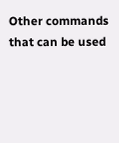Other commands that can be used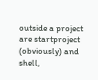outside a project are startproject (obviously) and shell,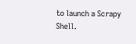to launch a Scrapy Shell.